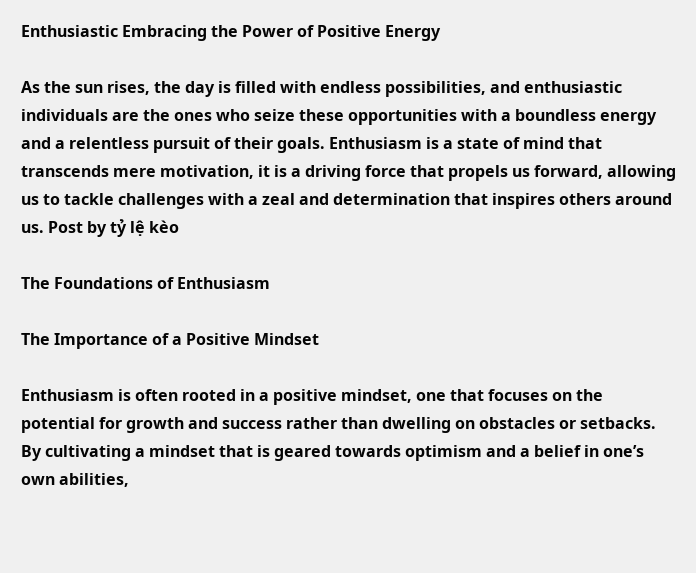Enthusiastic Embracing the Power of Positive Energy

As the sun rises, the day is filled with endless possibilities, and enthusiastic individuals are the ones who seize these opportunities with a boundless energy and a relentless pursuit of their goals. Enthusiasm is a state of mind that transcends mere motivation, it is a driving force that propels us forward, allowing us to tackle challenges with a zeal and determination that inspires others around us. Post by tỷ lệ kèo

The Foundations of Enthusiasm

The Importance of a Positive Mindset

Enthusiasm is often rooted in a positive mindset, one that focuses on the potential for growth and success rather than dwelling on obstacles or setbacks. By cultivating a mindset that is geared towards optimism and a belief in one’s own abilities,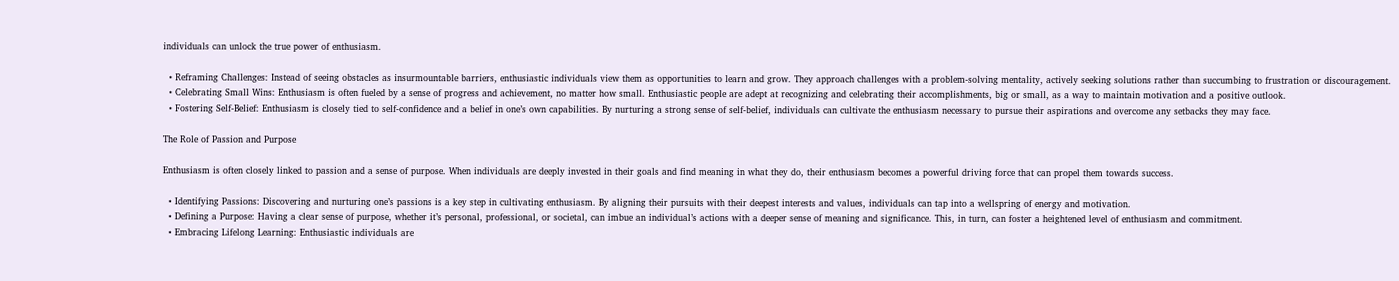individuals can unlock the true power of enthusiasm.

  • Reframing Challenges: Instead of seeing obstacles as insurmountable barriers, enthusiastic individuals view them as opportunities to learn and grow. They approach challenges with a problem-solving mentality, actively seeking solutions rather than succumbing to frustration or discouragement.
  • Celebrating Small Wins: Enthusiasm is often fueled by a sense of progress and achievement, no matter how small. Enthusiastic people are adept at recognizing and celebrating their accomplishments, big or small, as a way to maintain motivation and a positive outlook.
  • Fostering Self-Belief: Enthusiasm is closely tied to self-confidence and a belief in one’s own capabilities. By nurturing a strong sense of self-belief, individuals can cultivate the enthusiasm necessary to pursue their aspirations and overcome any setbacks they may face.

The Role of Passion and Purpose

Enthusiasm is often closely linked to passion and a sense of purpose. When individuals are deeply invested in their goals and find meaning in what they do, their enthusiasm becomes a powerful driving force that can propel them towards success.

  • Identifying Passions: Discovering and nurturing one’s passions is a key step in cultivating enthusiasm. By aligning their pursuits with their deepest interests and values, individuals can tap into a wellspring of energy and motivation.
  • Defining a Purpose: Having a clear sense of purpose, whether it’s personal, professional, or societal, can imbue an individual’s actions with a deeper sense of meaning and significance. This, in turn, can foster a heightened level of enthusiasm and commitment.
  • Embracing Lifelong Learning: Enthusiastic individuals are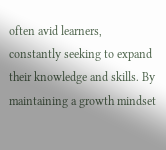often avid learners, constantly seeking to expand their knowledge and skills. By maintaining a growth mindset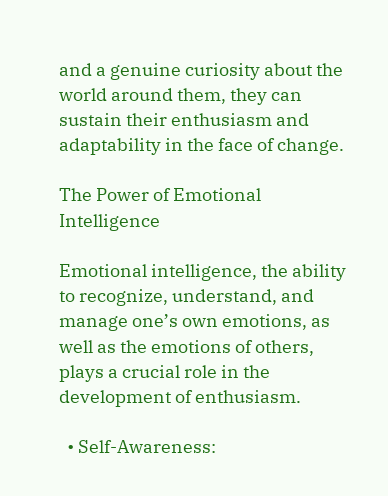and a genuine curiosity about the world around them, they can sustain their enthusiasm and adaptability in the face of change.

The Power of Emotional Intelligence

Emotional intelligence, the ability to recognize, understand, and manage one’s own emotions, as well as the emotions of others, plays a crucial role in the development of enthusiasm.

  • Self-Awareness: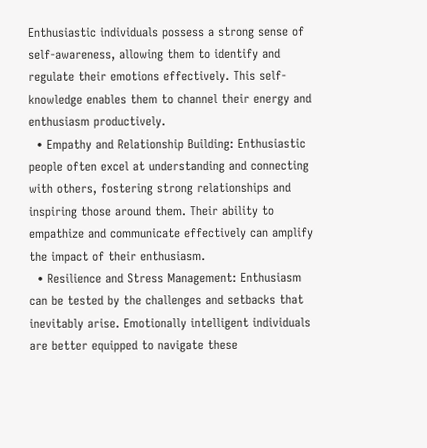Enthusiastic individuals possess a strong sense of self-awareness, allowing them to identify and regulate their emotions effectively. This self-knowledge enables them to channel their energy and enthusiasm productively.
  • Empathy and Relationship Building: Enthusiastic people often excel at understanding and connecting with others, fostering strong relationships and inspiring those around them. Their ability to empathize and communicate effectively can amplify the impact of their enthusiasm.
  • Resilience and Stress Management: Enthusiasm can be tested by the challenges and setbacks that inevitably arise. Emotionally intelligent individuals are better equipped to navigate these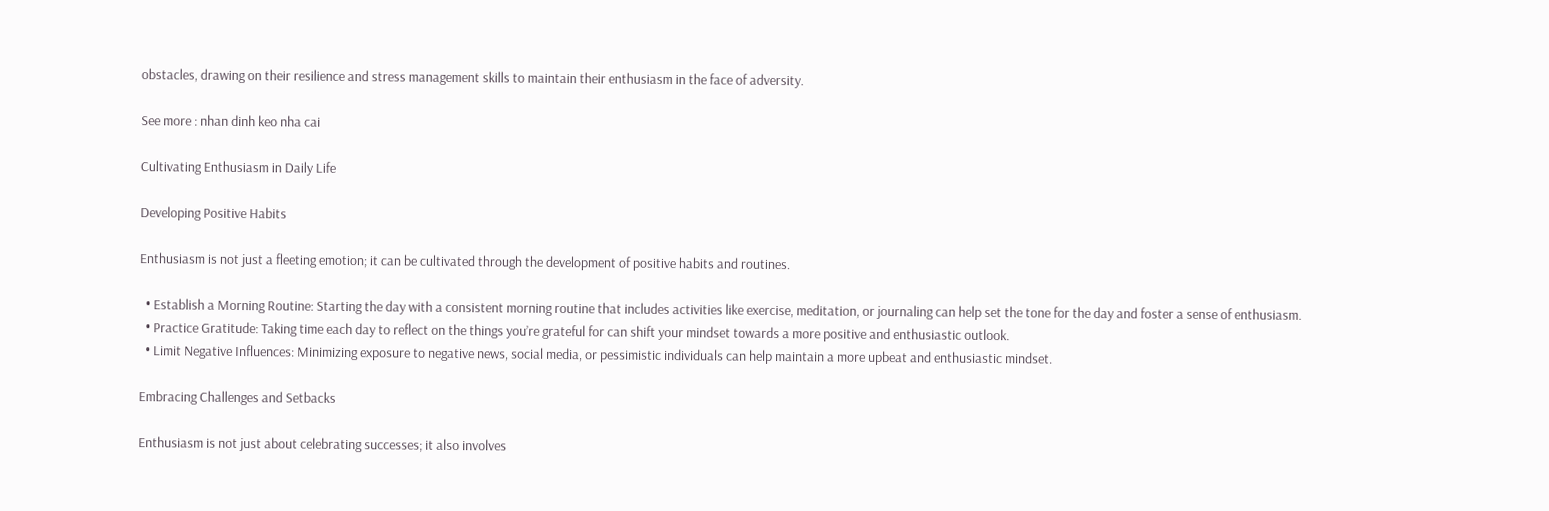obstacles, drawing on their resilience and stress management skills to maintain their enthusiasm in the face of adversity.

See more : nhan dinh keo nha cai

Cultivating Enthusiasm in Daily Life

Developing Positive Habits

Enthusiasm is not just a fleeting emotion; it can be cultivated through the development of positive habits and routines.

  • Establish a Morning Routine: Starting the day with a consistent morning routine that includes activities like exercise, meditation, or journaling can help set the tone for the day and foster a sense of enthusiasm.
  • Practice Gratitude: Taking time each day to reflect on the things you’re grateful for can shift your mindset towards a more positive and enthusiastic outlook.
  • Limit Negative Influences: Minimizing exposure to negative news, social media, or pessimistic individuals can help maintain a more upbeat and enthusiastic mindset.

Embracing Challenges and Setbacks

Enthusiasm is not just about celebrating successes; it also involves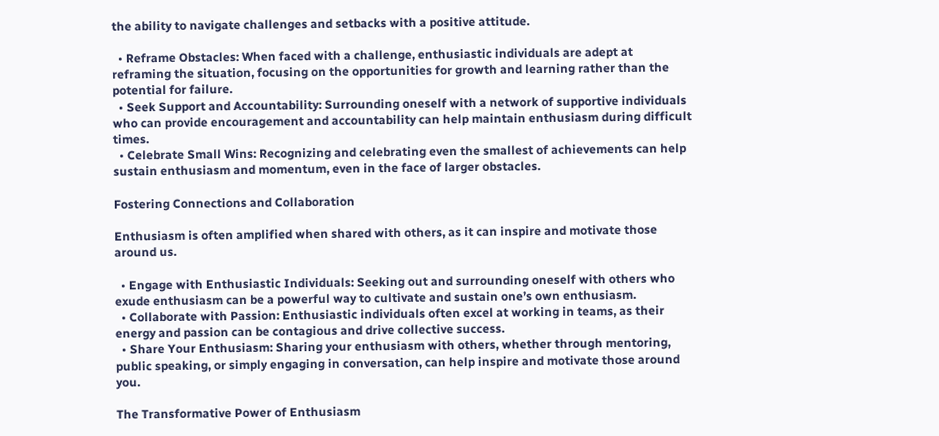the ability to navigate challenges and setbacks with a positive attitude.

  • Reframe Obstacles: When faced with a challenge, enthusiastic individuals are adept at reframing the situation, focusing on the opportunities for growth and learning rather than the potential for failure.
  • Seek Support and Accountability: Surrounding oneself with a network of supportive individuals who can provide encouragement and accountability can help maintain enthusiasm during difficult times.
  • Celebrate Small Wins: Recognizing and celebrating even the smallest of achievements can help sustain enthusiasm and momentum, even in the face of larger obstacles.

Fostering Connections and Collaboration

Enthusiasm is often amplified when shared with others, as it can inspire and motivate those around us.

  • Engage with Enthusiastic Individuals: Seeking out and surrounding oneself with others who exude enthusiasm can be a powerful way to cultivate and sustain one’s own enthusiasm.
  • Collaborate with Passion: Enthusiastic individuals often excel at working in teams, as their energy and passion can be contagious and drive collective success.
  • Share Your Enthusiasm: Sharing your enthusiasm with others, whether through mentoring, public speaking, or simply engaging in conversation, can help inspire and motivate those around you.

The Transformative Power of Enthusiasm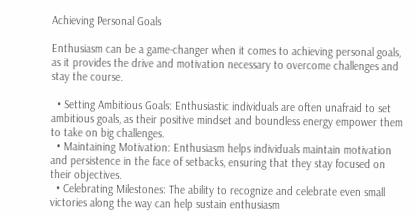Achieving Personal Goals

Enthusiasm can be a game-changer when it comes to achieving personal goals, as it provides the drive and motivation necessary to overcome challenges and stay the course.

  • Setting Ambitious Goals: Enthusiastic individuals are often unafraid to set ambitious goals, as their positive mindset and boundless energy empower them to take on big challenges.
  • Maintaining Motivation: Enthusiasm helps individuals maintain motivation and persistence in the face of setbacks, ensuring that they stay focused on their objectives.
  • Celebrating Milestones: The ability to recognize and celebrate even small victories along the way can help sustain enthusiasm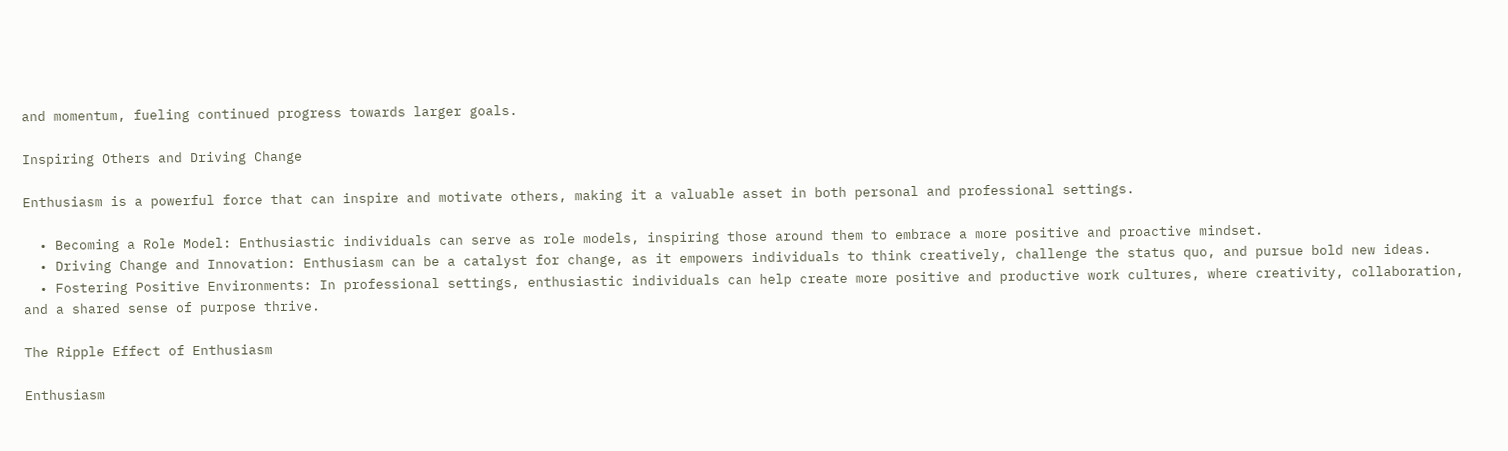and momentum, fueling continued progress towards larger goals.

Inspiring Others and Driving Change

Enthusiasm is a powerful force that can inspire and motivate others, making it a valuable asset in both personal and professional settings.

  • Becoming a Role Model: Enthusiastic individuals can serve as role models, inspiring those around them to embrace a more positive and proactive mindset.
  • Driving Change and Innovation: Enthusiasm can be a catalyst for change, as it empowers individuals to think creatively, challenge the status quo, and pursue bold new ideas.
  • Fostering Positive Environments: In professional settings, enthusiastic individuals can help create more positive and productive work cultures, where creativity, collaboration, and a shared sense of purpose thrive.

The Ripple Effect of Enthusiasm

Enthusiasm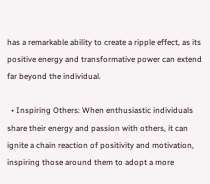has a remarkable ability to create a ripple effect, as its positive energy and transformative power can extend far beyond the individual.

  • Inspiring Others: When enthusiastic individuals share their energy and passion with others, it can ignite a chain reaction of positivity and motivation, inspiring those around them to adopt a more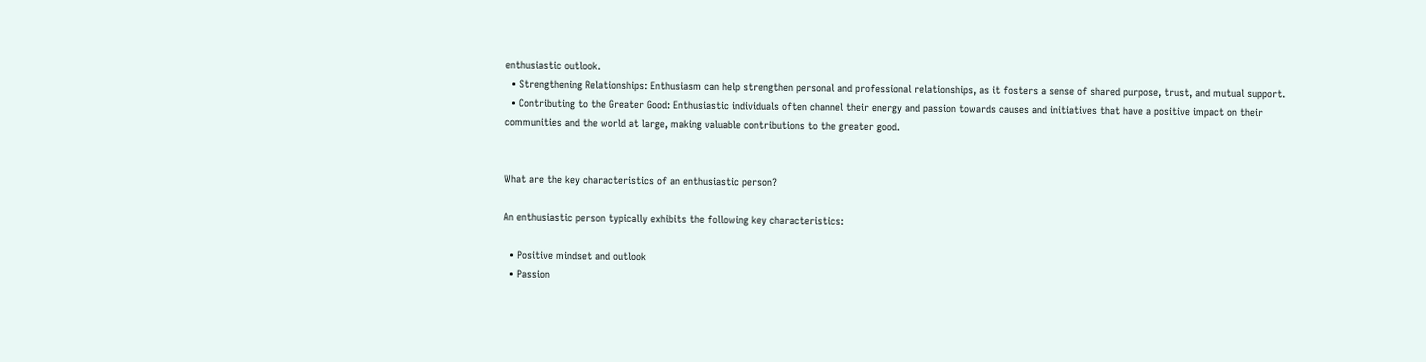enthusiastic outlook.
  • Strengthening Relationships: Enthusiasm can help strengthen personal and professional relationships, as it fosters a sense of shared purpose, trust, and mutual support.
  • Contributing to the Greater Good: Enthusiastic individuals often channel their energy and passion towards causes and initiatives that have a positive impact on their communities and the world at large, making valuable contributions to the greater good.


What are the key characteristics of an enthusiastic person?

An enthusiastic person typically exhibits the following key characteristics:

  • Positive mindset and outlook
  • Passion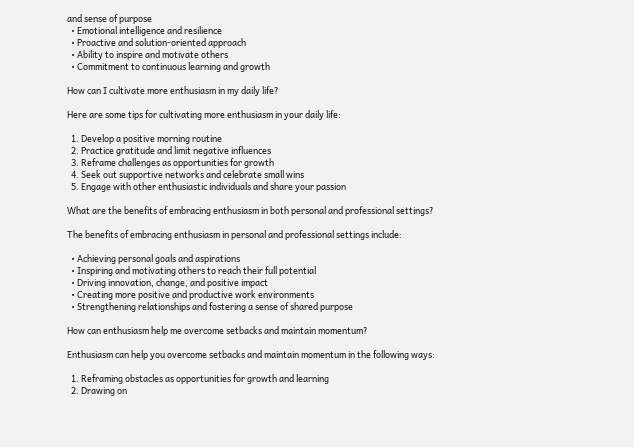and sense of purpose
  • Emotional intelligence and resilience
  • Proactive and solution-oriented approach
  • Ability to inspire and motivate others
  • Commitment to continuous learning and growth

How can I cultivate more enthusiasm in my daily life?

Here are some tips for cultivating more enthusiasm in your daily life:

  1. Develop a positive morning routine
  2. Practice gratitude and limit negative influences
  3. Reframe challenges as opportunities for growth
  4. Seek out supportive networks and celebrate small wins
  5. Engage with other enthusiastic individuals and share your passion

What are the benefits of embracing enthusiasm in both personal and professional settings?

The benefits of embracing enthusiasm in personal and professional settings include:

  • Achieving personal goals and aspirations
  • Inspiring and motivating others to reach their full potential
  • Driving innovation, change, and positive impact
  • Creating more positive and productive work environments
  • Strengthening relationships and fostering a sense of shared purpose

How can enthusiasm help me overcome setbacks and maintain momentum?

Enthusiasm can help you overcome setbacks and maintain momentum in the following ways:

  1. Reframing obstacles as opportunities for growth and learning
  2. Drawing on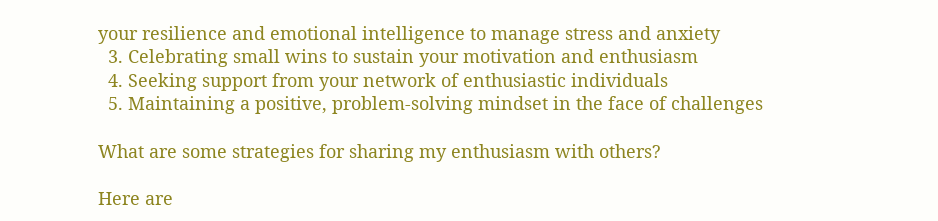your resilience and emotional intelligence to manage stress and anxiety
  3. Celebrating small wins to sustain your motivation and enthusiasm
  4. Seeking support from your network of enthusiastic individuals
  5. Maintaining a positive, problem-solving mindset in the face of challenges

What are some strategies for sharing my enthusiasm with others?

Here are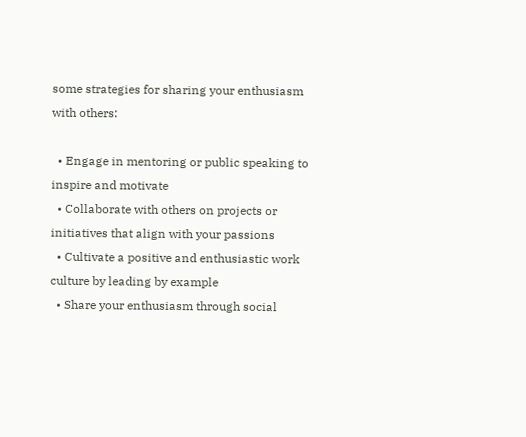some strategies for sharing your enthusiasm with others:

  • Engage in mentoring or public speaking to inspire and motivate
  • Collaborate with others on projects or initiatives that align with your passions
  • Cultivate a positive and enthusiastic work culture by leading by example
  • Share your enthusiasm through social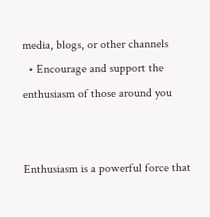media, blogs, or other channels
  • Encourage and support the enthusiasm of those around you


Enthusiasm is a powerful force that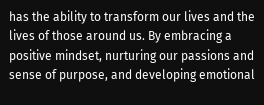has the ability to transform our lives and the lives of those around us. By embracing a positive mindset, nurturing our passions and sense of purpose, and developing emotional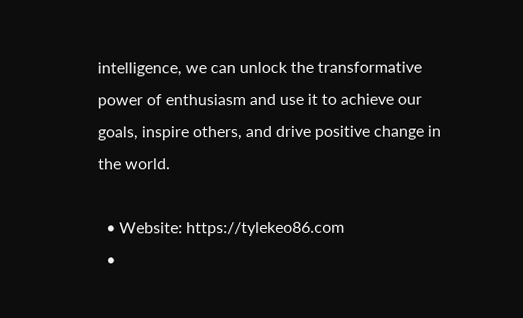intelligence, we can unlock the transformative power of enthusiasm and use it to achieve our goals, inspire others, and drive positive change in the world.

  • Website: https://tylekeo86.com
  •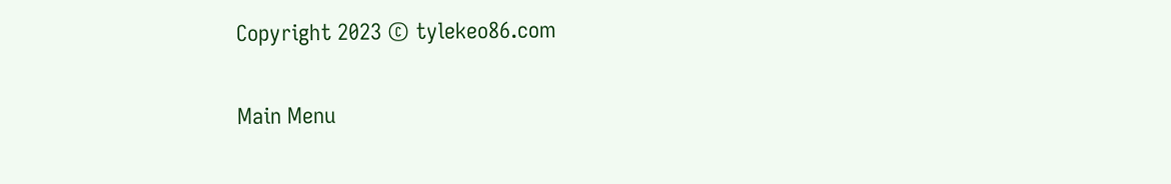Copyright 2023 © tylekeo86.com

Main Menu